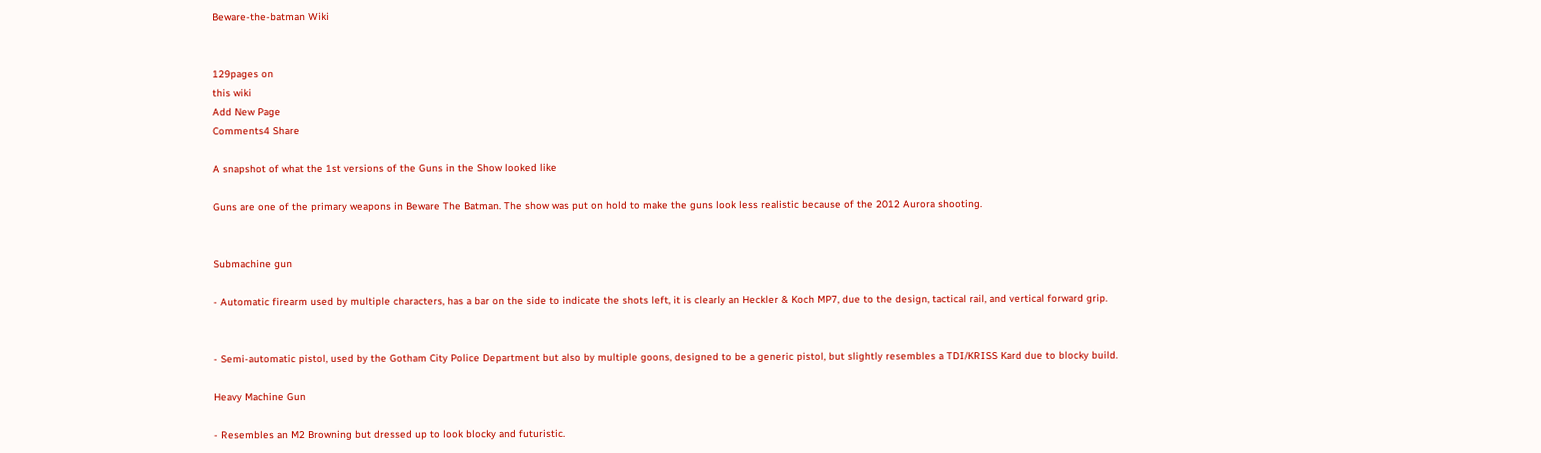Beware-the-batman Wiki


129pages on
this wiki
Add New Page
Comments4 Share

A snapshot of what the 1st versions of the Guns in the Show looked like

Guns are one of the primary weapons in Beware The Batman. The show was put on hold to make the guns look less realistic because of the 2012 Aurora shooting.


Submachine gun

- Automatic firearm used by multiple characters, has a bar on the side to indicate the shots left, it is clearly an Heckler & Koch MP7, due to the design, tactical rail, and vertical forward grip.


- Semi-automatic pistol, used by the Gotham City Police Department but also by multiple goons, designed to be a generic pistol, but slightly resembles a TDI/KRISS Kard due to blocky build.

Heavy Machine Gun

- Resembles an M2 Browning but dressed up to look blocky and futuristic.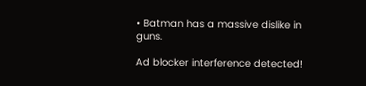• Batman has a massive dislike in guns.

Ad blocker interference detected!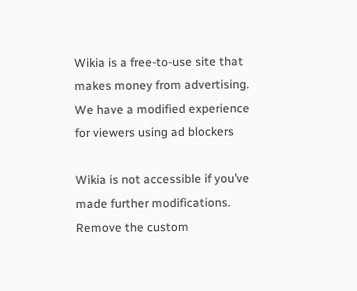Wikia is a free-to-use site that makes money from advertising. We have a modified experience for viewers using ad blockers

Wikia is not accessible if you’ve made further modifications. Remove the custom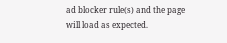ad blocker rule(s) and the page will load as expected.